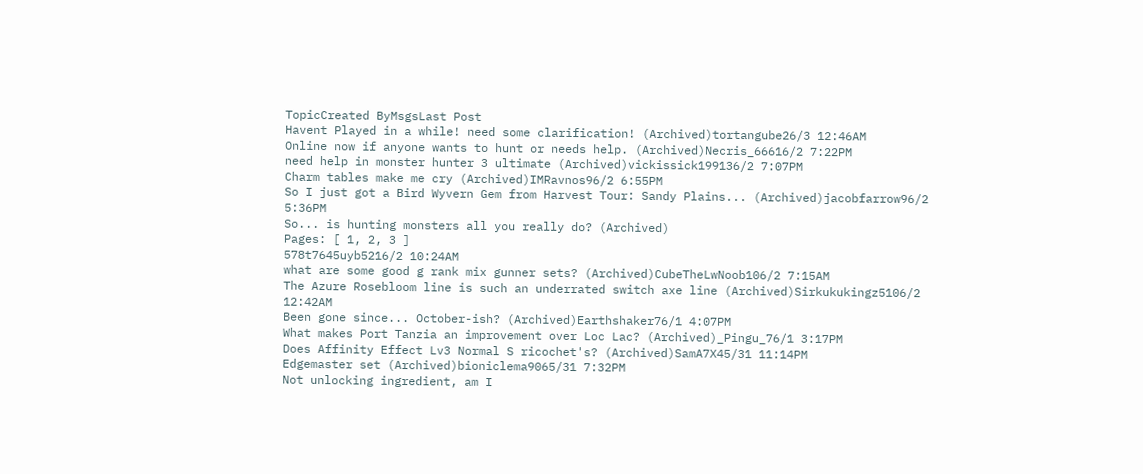TopicCreated ByMsgsLast Post
Havent Played in a while! need some clarification! (Archived)tortangube26/3 12:46AM
Online now if anyone wants to hunt or needs help. (Archived)Necris_66616/2 7:22PM
need help in monster hunter 3 ultimate (Archived)vickissick199136/2 7:07PM
Charm tables make me cry (Archived)IMRavnos96/2 6:55PM
So I just got a Bird Wyvern Gem from Harvest Tour: Sandy Plains... (Archived)jacobfarrow96/2 5:36PM
So... is hunting monsters all you really do? (Archived)
Pages: [ 1, 2, 3 ]
578t7645uyb5216/2 10:24AM
what are some good g rank mix gunner sets? (Archived)CubeTheLwNoob106/2 7:15AM
The Azure Rosebloom line is such an underrated switch axe line (Archived)Sirkukukingz5106/2 12:42AM
Been gone since... October-ish? (Archived)Earthshaker76/1 4:07PM
What makes Port Tanzia an improvement over Loc Lac? (Archived)_Pingu_76/1 3:17PM
Does Affinity Effect Lv3 Normal S ricochet's? (Archived)SamA7X45/31 11:14PM
Edgemaster set (Archived)bioniclema9065/31 7:32PM
Not unlocking ingredient, am I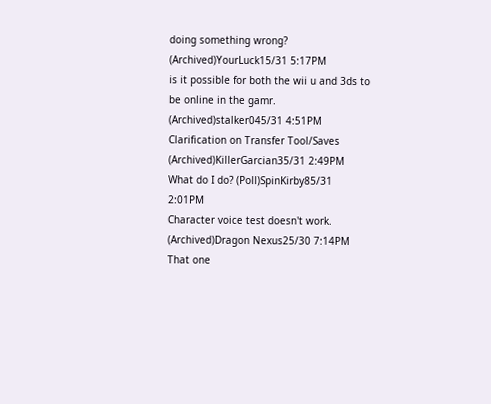doing something wrong? (Archived)YourLuck15/31 5:17PM
is it possible for both the wii u and 3ds to be online in the gamr. (Archived)stalker045/31 4:51PM
Clarification on Transfer Tool/Saves (Archived)KillerGarcian35/31 2:49PM
What do I do? (Poll)SpinKirby85/31 2:01PM
Character voice test doesn't work. (Archived)Dragon Nexus25/30 7:14PM
That one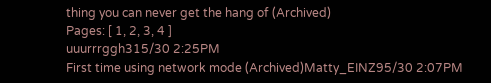thing you can never get the hang of (Archived)
Pages: [ 1, 2, 3, 4 ]
uuurrrggh315/30 2:25PM
First time using network mode (Archived)Matty_EINZ95/30 2:07PM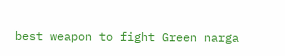best weapon to fight Green narga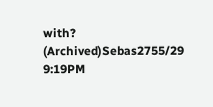with? (Archived)Sebas2755/29 9:19PM